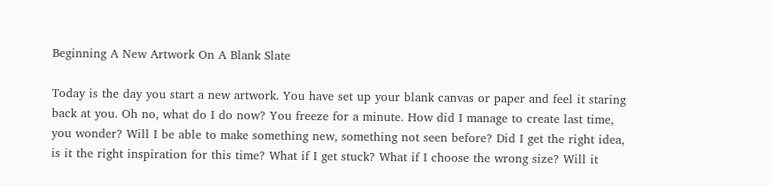Beginning A New Artwork On A Blank Slate

Today is the day you start a new artwork. You have set up your blank canvas or paper and feel it staring back at you. Oh no, what do I do now? You freeze for a minute. How did I manage to create last time, you wonder? Will I be able to make something new, something not seen before? Did I get the right idea, is it the right inspiration for this time? What if I get stuck? What if I choose the wrong size? Will it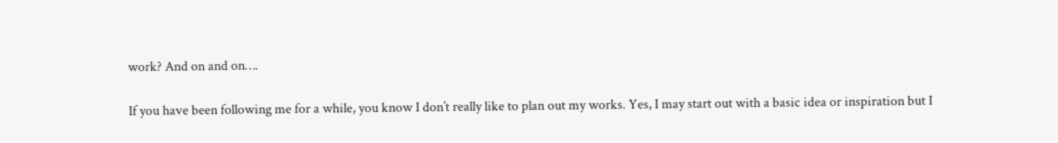work? And on and on….

If you have been following me for a while, you know I don’t really like to plan out my works. Yes, I may start out with a basic idea or inspiration but I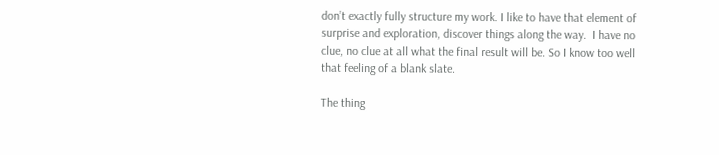don’t exactly fully structure my work. I like to have that element of surprise and exploration, discover things along the way.  I have no clue, no clue at all what the final result will be. So I know too well that feeling of a blank slate.

The thing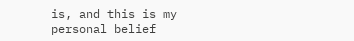is, and this is my personal belief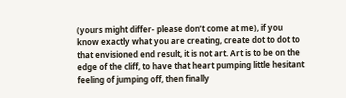(yours might differ- please don’t come at me), if you know exactly what you are creating, create dot to dot to that envisioned end result, it is not art. Art is to be on the edge of the cliff, to have that heart pumping little hesitant feeling of jumping off, then finally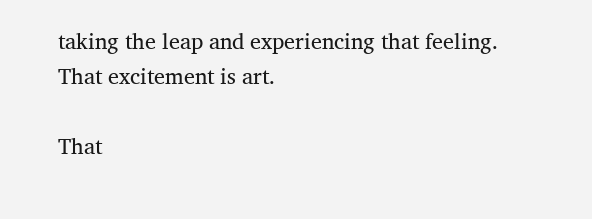taking the leap and experiencing that feeling. That excitement is art.

That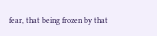fear, that being frozen by that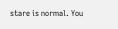stare is normal. You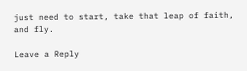just need to start, take that leap of faith, and fly.

Leave a Reply